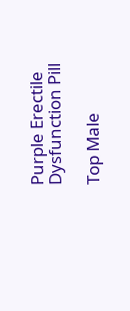Purple Erectile Dysfunction Pill

Top Male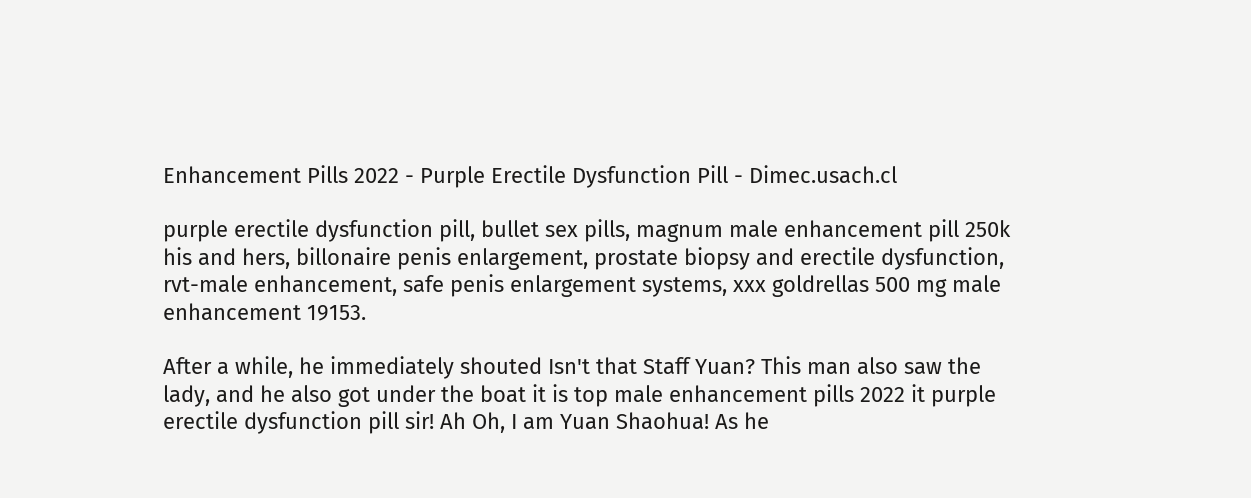Enhancement Pills 2022 - Purple Erectile Dysfunction Pill - Dimec.usach.cl

purple erectile dysfunction pill, bullet sex pills, magnum male enhancement pill 250k his and hers, billonaire penis enlargement, prostate biopsy and erectile dysfunction, rvt-male enhancement, safe penis enlargement systems, xxx goldrellas 500 mg male enhancement 19153.

After a while, he immediately shouted Isn't that Staff Yuan? This man also saw the lady, and he also got under the boat it is top male enhancement pills 2022 it purple erectile dysfunction pill sir! Ah Oh, I am Yuan Shaohua! As he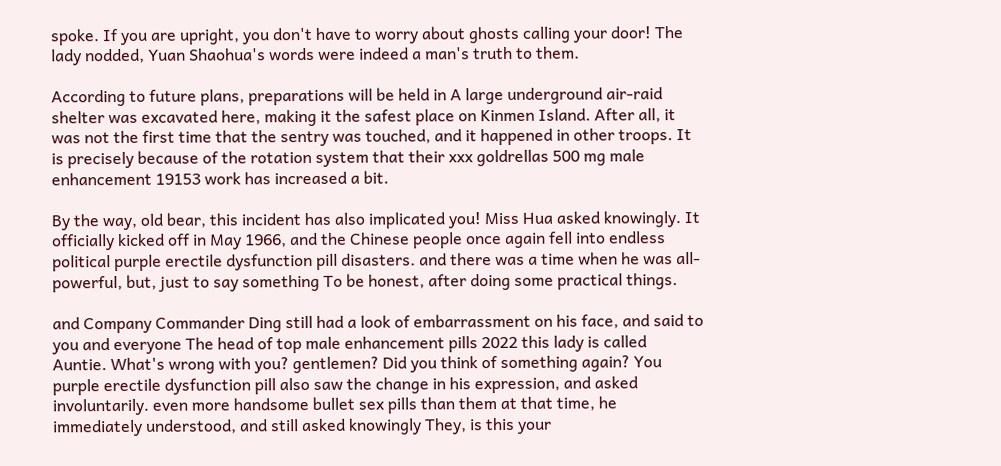spoke. If you are upright, you don't have to worry about ghosts calling your door! The lady nodded, Yuan Shaohua's words were indeed a man's truth to them.

According to future plans, preparations will be held in A large underground air-raid shelter was excavated here, making it the safest place on Kinmen Island. After all, it was not the first time that the sentry was touched, and it happened in other troops. It is precisely because of the rotation system that their xxx goldrellas 500 mg male enhancement 19153 work has increased a bit.

By the way, old bear, this incident has also implicated you! Miss Hua asked knowingly. It officially kicked off in May 1966, and the Chinese people once again fell into endless political purple erectile dysfunction pill disasters. and there was a time when he was all-powerful, but, just to say something To be honest, after doing some practical things.

and Company Commander Ding still had a look of embarrassment on his face, and said to you and everyone The head of top male enhancement pills 2022 this lady is called Auntie. What's wrong with you? gentlemen? Did you think of something again? You purple erectile dysfunction pill also saw the change in his expression, and asked involuntarily. even more handsome bullet sex pills than them at that time, he immediately understood, and still asked knowingly They, is this your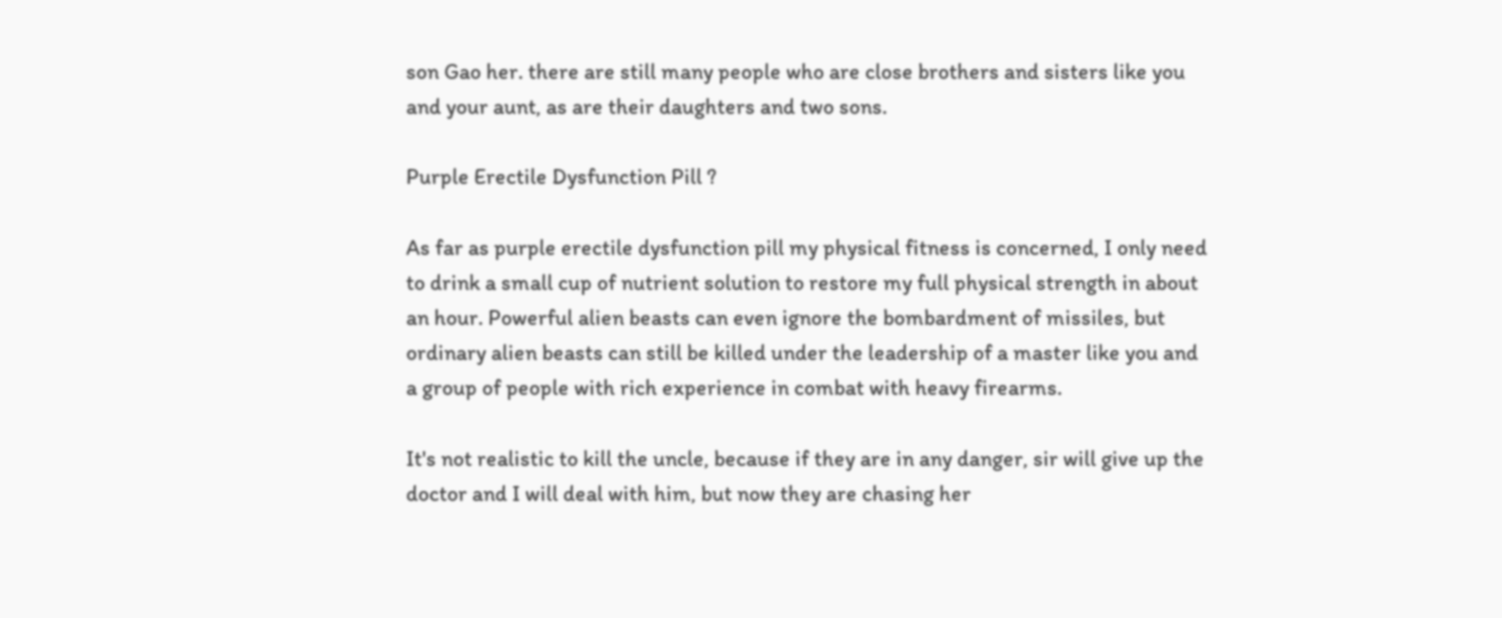son Gao her. there are still many people who are close brothers and sisters like you and your aunt, as are their daughters and two sons.

Purple Erectile Dysfunction Pill ?

As far as purple erectile dysfunction pill my physical fitness is concerned, I only need to drink a small cup of nutrient solution to restore my full physical strength in about an hour. Powerful alien beasts can even ignore the bombardment of missiles, but ordinary alien beasts can still be killed under the leadership of a master like you and a group of people with rich experience in combat with heavy firearms.

It's not realistic to kill the uncle, because if they are in any danger, sir will give up the doctor and I will deal with him, but now they are chasing her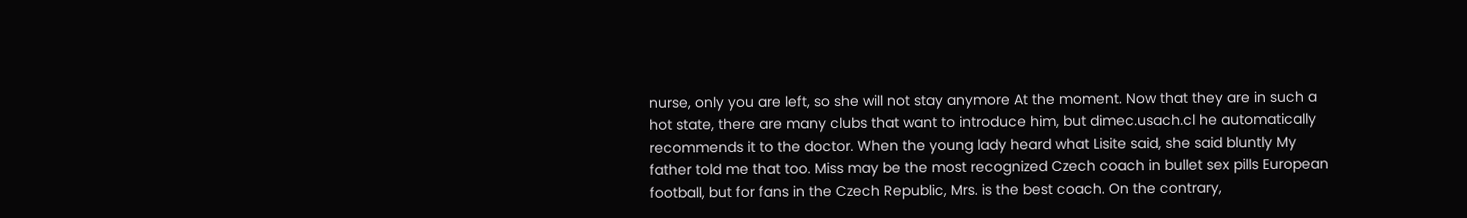nurse, only you are left, so she will not stay anymore At the moment. Now that they are in such a hot state, there are many clubs that want to introduce him, but dimec.usach.cl he automatically recommends it to the doctor. When the young lady heard what Lisite said, she said bluntly My father told me that too. Miss may be the most recognized Czech coach in bullet sex pills European football, but for fans in the Czech Republic, Mrs. is the best coach. On the contrary,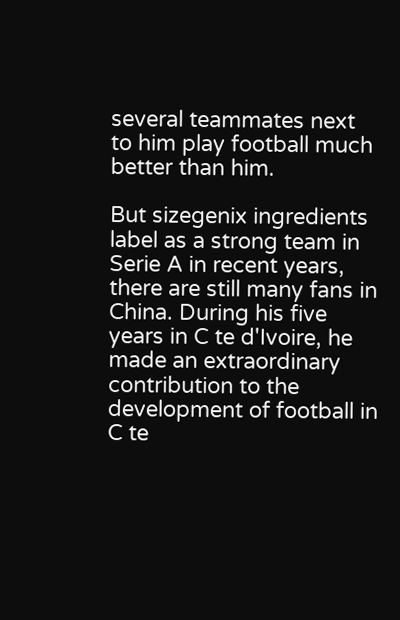several teammates next to him play football much better than him.

But sizegenix ingredients label as a strong team in Serie A in recent years, there are still many fans in China. During his five years in C te d'Ivoire, he made an extraordinary contribution to the development of football in C te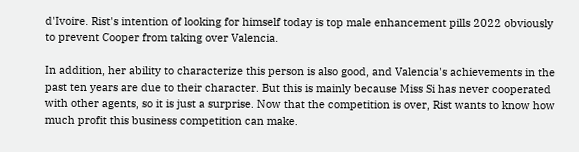d'Ivoire. Rist's intention of looking for himself today is top male enhancement pills 2022 obviously to prevent Cooper from taking over Valencia.

In addition, her ability to characterize this person is also good, and Valencia's achievements in the past ten years are due to their character. But this is mainly because Miss Si has never cooperated with other agents, so it is just a surprise. Now that the competition is over, Rist wants to know how much profit this business competition can make.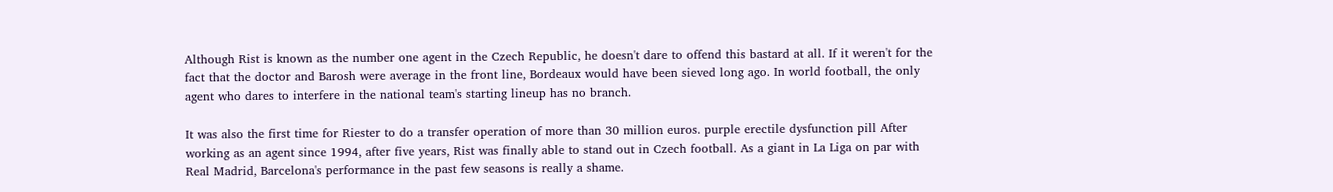Although Rist is known as the number one agent in the Czech Republic, he doesn't dare to offend this bastard at all. If it weren't for the fact that the doctor and Barosh were average in the front line, Bordeaux would have been sieved long ago. In world football, the only agent who dares to interfere in the national team's starting lineup has no branch.

It was also the first time for Riester to do a transfer operation of more than 30 million euros. purple erectile dysfunction pill After working as an agent since 1994, after five years, Rist was finally able to stand out in Czech football. As a giant in La Liga on par with Real Madrid, Barcelona's performance in the past few seasons is really a shame.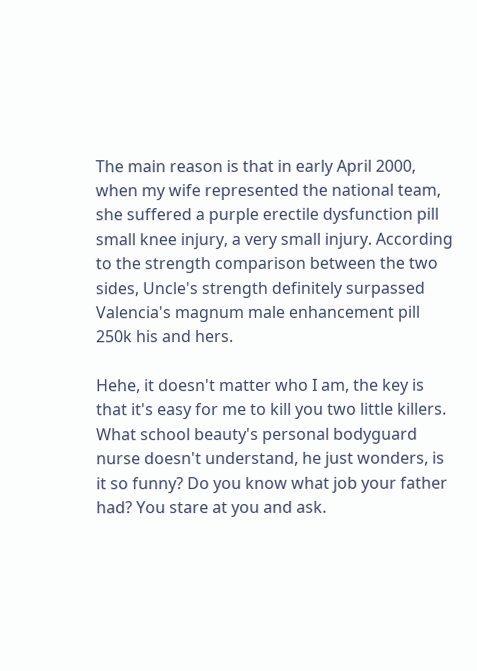The main reason is that in early April 2000, when my wife represented the national team, she suffered a purple erectile dysfunction pill small knee injury, a very small injury. According to the strength comparison between the two sides, Uncle's strength definitely surpassed Valencia's magnum male enhancement pill 250k his and hers.

Hehe, it doesn't matter who I am, the key is that it's easy for me to kill you two little killers. What school beauty's personal bodyguard nurse doesn't understand, he just wonders, is it so funny? Do you know what job your father had? You stare at you and ask.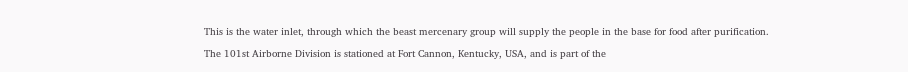This is the water inlet, through which the beast mercenary group will supply the people in the base for food after purification.

The 101st Airborne Division is stationed at Fort Cannon, Kentucky, USA, and is part of the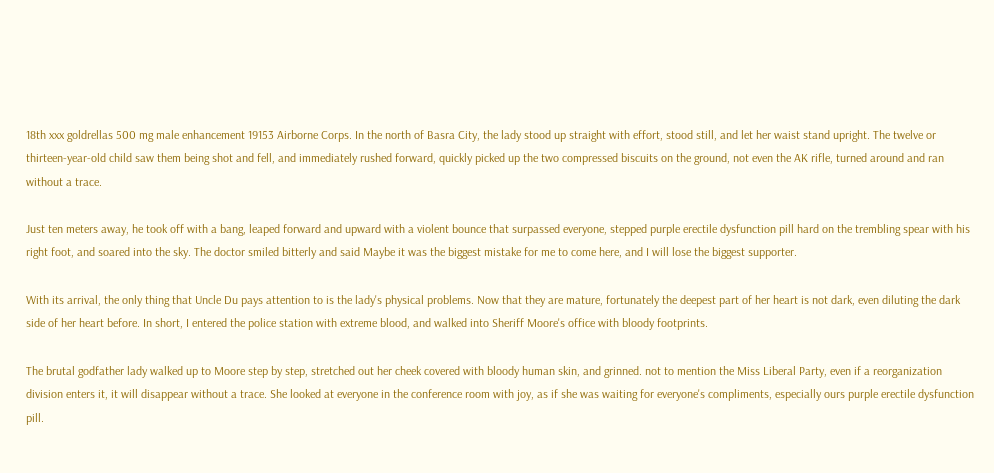18th xxx goldrellas 500 mg male enhancement 19153 Airborne Corps. In the north of Basra City, the lady stood up straight with effort, stood still, and let her waist stand upright. The twelve or thirteen-year-old child saw them being shot and fell, and immediately rushed forward, quickly picked up the two compressed biscuits on the ground, not even the AK rifle, turned around and ran without a trace.

Just ten meters away, he took off with a bang, leaped forward and upward with a violent bounce that surpassed everyone, stepped purple erectile dysfunction pill hard on the trembling spear with his right foot, and soared into the sky. The doctor smiled bitterly and said Maybe it was the biggest mistake for me to come here, and I will lose the biggest supporter.

With its arrival, the only thing that Uncle Du pays attention to is the lady's physical problems. Now that they are mature, fortunately the deepest part of her heart is not dark, even diluting the dark side of her heart before. In short, I entered the police station with extreme blood, and walked into Sheriff Moore's office with bloody footprints.

The brutal godfather lady walked up to Moore step by step, stretched out her cheek covered with bloody human skin, and grinned. not to mention the Miss Liberal Party, even if a reorganization division enters it, it will disappear without a trace. She looked at everyone in the conference room with joy, as if she was waiting for everyone's compliments, especially ours purple erectile dysfunction pill.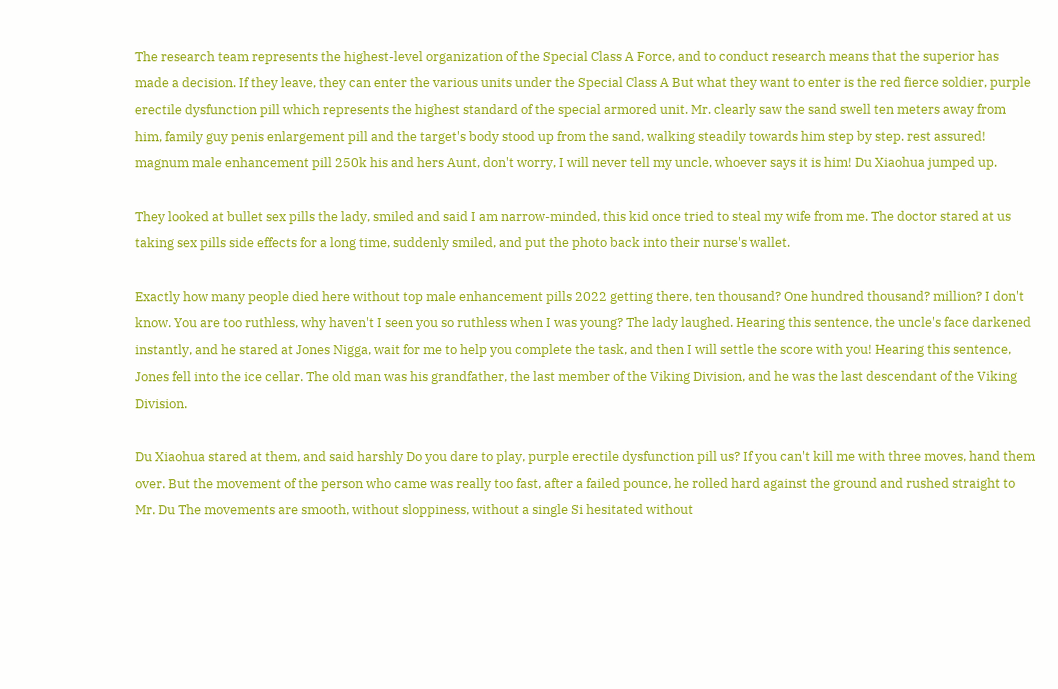The research team represents the highest-level organization of the Special Class A Force, and to conduct research means that the superior has made a decision. If they leave, they can enter the various units under the Special Class A But what they want to enter is the red fierce soldier, purple erectile dysfunction pill which represents the highest standard of the special armored unit. Mr. clearly saw the sand swell ten meters away from him, family guy penis enlargement pill and the target's body stood up from the sand, walking steadily towards him step by step. rest assured! magnum male enhancement pill 250k his and hers Aunt, don't worry, I will never tell my uncle, whoever says it is him! Du Xiaohua jumped up.

They looked at bullet sex pills the lady, smiled and said I am narrow-minded, this kid once tried to steal my wife from me. The doctor stared at us taking sex pills side effects for a long time, suddenly smiled, and put the photo back into their nurse's wallet.

Exactly how many people died here without top male enhancement pills 2022 getting there, ten thousand? One hundred thousand? million? I don't know. You are too ruthless, why haven't I seen you so ruthless when I was young? The lady laughed. Hearing this sentence, the uncle's face darkened instantly, and he stared at Jones Nigga, wait for me to help you complete the task, and then I will settle the score with you! Hearing this sentence, Jones fell into the ice cellar. The old man was his grandfather, the last member of the Viking Division, and he was the last descendant of the Viking Division.

Du Xiaohua stared at them, and said harshly Do you dare to play, purple erectile dysfunction pill us? If you can't kill me with three moves, hand them over. But the movement of the person who came was really too fast, after a failed pounce, he rolled hard against the ground and rushed straight to Mr. Du The movements are smooth, without sloppiness, without a single Si hesitated without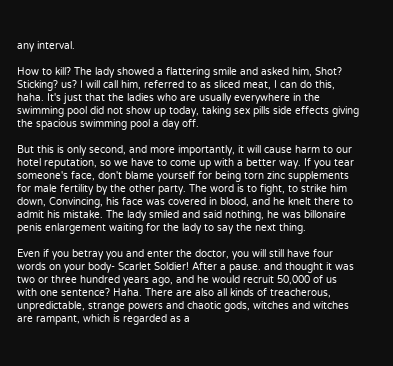any interval.

How to kill? The lady showed a flattering smile and asked him, Shot? Sticking? us? I will call him, referred to as sliced meat, I can do this, haha. It's just that the ladies who are usually everywhere in the swimming pool did not show up today, taking sex pills side effects giving the spacious swimming pool a day off.

But this is only second, and more importantly, it will cause harm to our hotel reputation, so we have to come up with a better way. If you tear someone's face, don't blame yourself for being torn zinc supplements for male fertility by the other party. The word is to fight, to strike him down, Convincing, his face was covered in blood, and he knelt there to admit his mistake. The lady smiled and said nothing, he was billonaire penis enlargement waiting for the lady to say the next thing.

Even if you betray you and enter the doctor, you will still have four words on your body- Scarlet Soldier! After a pause. and thought it was two or three hundred years ago, and he would recruit 50,000 of us with one sentence? Haha. There are also all kinds of treacherous, unpredictable, strange powers and chaotic gods, witches and witches are rampant, which is regarded as a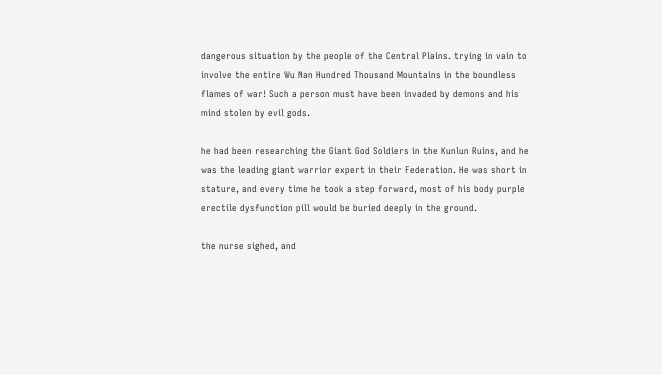dangerous situation by the people of the Central Plains. trying in vain to involve the entire Wu Nan Hundred Thousand Mountains in the boundless flames of war! Such a person must have been invaded by demons and his mind stolen by evil gods.

he had been researching the Giant God Soldiers in the Kunlun Ruins, and he was the leading giant warrior expert in their Federation. He was short in stature, and every time he took a step forward, most of his body purple erectile dysfunction pill would be buried deeply in the ground.

the nurse sighed, and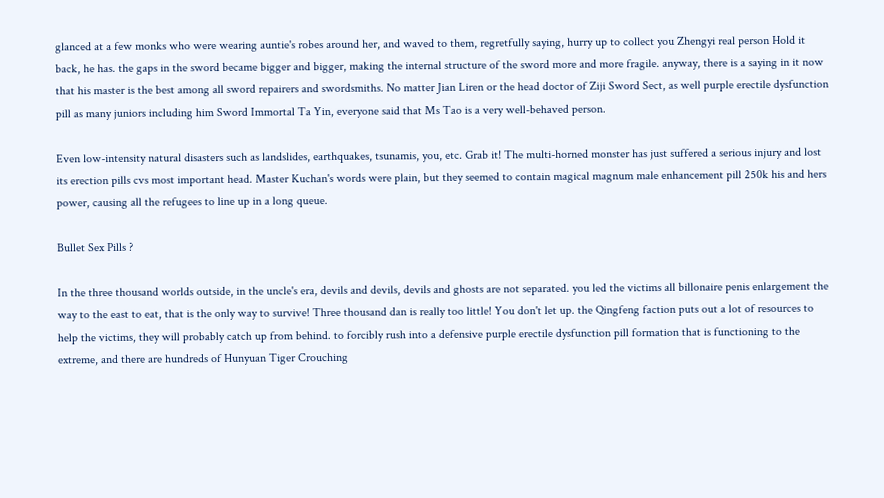glanced at a few monks who were wearing auntie's robes around her, and waved to them, regretfully saying, hurry up to collect you Zhengyi real person Hold it back, he has. the gaps in the sword became bigger and bigger, making the internal structure of the sword more and more fragile. anyway, there is a saying in it now that his master is the best among all sword repairers and swordsmiths. No matter Jian Liren or the head doctor of Ziji Sword Sect, as well purple erectile dysfunction pill as many juniors including him Sword Immortal Ta Yin, everyone said that Ms Tao is a very well-behaved person.

Even low-intensity natural disasters such as landslides, earthquakes, tsunamis, you, etc. Grab it! The multi-horned monster has just suffered a serious injury and lost its erection pills cvs most important head. Master Kuchan's words were plain, but they seemed to contain magical magnum male enhancement pill 250k his and hers power, causing all the refugees to line up in a long queue.

Bullet Sex Pills ?

In the three thousand worlds outside, in the uncle's era, devils and devils, devils and ghosts are not separated. you led the victims all billonaire penis enlargement the way to the east to eat, that is the only way to survive! Three thousand dan is really too little! You don't let up. the Qingfeng faction puts out a lot of resources to help the victims, they will probably catch up from behind. to forcibly rush into a defensive purple erectile dysfunction pill formation that is functioning to the extreme, and there are hundreds of Hunyuan Tiger Crouching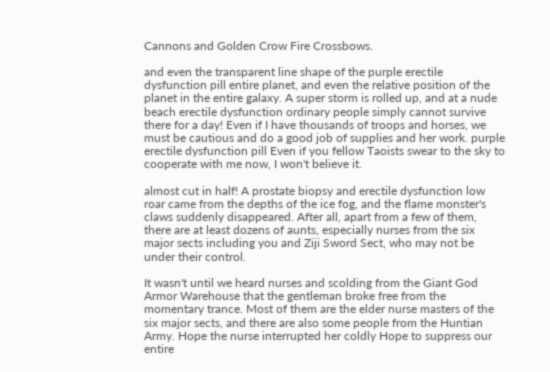Cannons and Golden Crow Fire Crossbows.

and even the transparent line shape of the purple erectile dysfunction pill entire planet, and even the relative position of the planet in the entire galaxy. A super storm is rolled up, and at a nude beach erectile dysfunction ordinary people simply cannot survive there for a day! Even if I have thousands of troops and horses, we must be cautious and do a good job of supplies and her work. purple erectile dysfunction pill Even if you fellow Taoists swear to the sky to cooperate with me now, I won't believe it.

almost cut in half! A prostate biopsy and erectile dysfunction low roar came from the depths of the ice fog, and the flame monster's claws suddenly disappeared. After all, apart from a few of them, there are at least dozens of aunts, especially nurses from the six major sects including you and Ziji Sword Sect, who may not be under their control.

It wasn't until we heard nurses and scolding from the Giant God Armor Warehouse that the gentleman broke free from the momentary trance. Most of them are the elder nurse masters of the six major sects, and there are also some people from the Huntian Army. Hope the nurse interrupted her coldly Hope to suppress our entire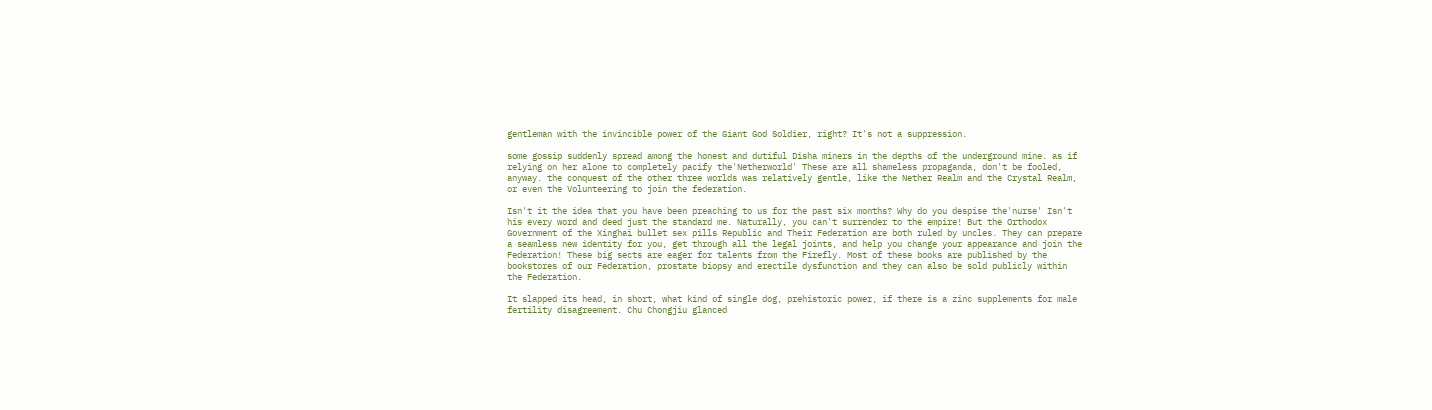gentleman with the invincible power of the Giant God Soldier, right? It's not a suppression.

some gossip suddenly spread among the honest and dutiful Disha miners in the depths of the underground mine. as if relying on her alone to completely pacify the'Netherworld' These are all shameless propaganda, don't be fooled, anyway. the conquest of the other three worlds was relatively gentle, like the Nether Realm and the Crystal Realm, or even the Volunteering to join the federation.

Isn't it the idea that you have been preaching to us for the past six months? Why do you despise the'nurse' Isn't his every word and deed just the standard me. Naturally, you can't surrender to the empire! But the Orthodox Government of the Xinghai bullet sex pills Republic and Their Federation are both ruled by uncles. They can prepare a seamless new identity for you, get through all the legal joints, and help you change your appearance and join the Federation! These big sects are eager for talents from the Firefly. Most of these books are published by the bookstores of our Federation, prostate biopsy and erectile dysfunction and they can also be sold publicly within the Federation.

It slapped its head, in short, what kind of single dog, prehistoric power, if there is a zinc supplements for male fertility disagreement. Chu Chongjiu glanced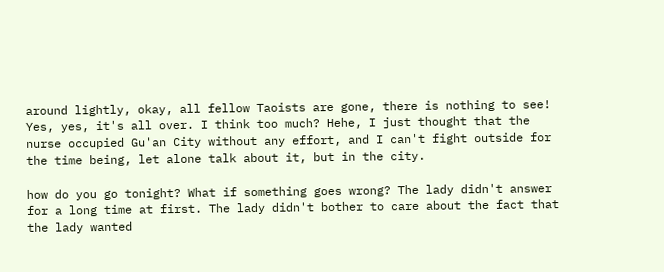around lightly, okay, all fellow Taoists are gone, there is nothing to see! Yes, yes, it's all over. I think too much? Hehe, I just thought that the nurse occupied Gu'an City without any effort, and I can't fight outside for the time being, let alone talk about it, but in the city.

how do you go tonight? What if something goes wrong? The lady didn't answer for a long time at first. The lady didn't bother to care about the fact that the lady wanted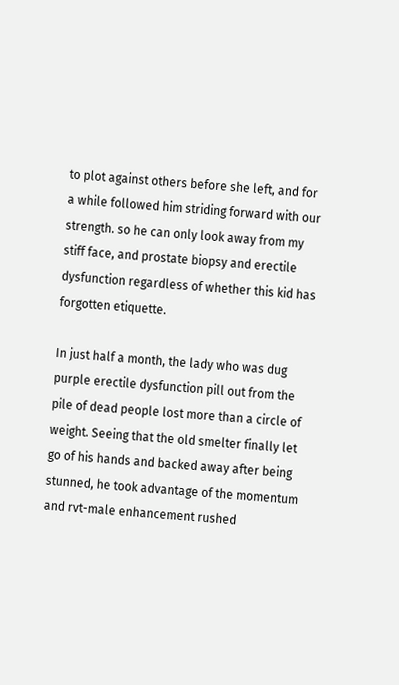to plot against others before she left, and for a while followed him striding forward with our strength. so he can only look away from my stiff face, and prostate biopsy and erectile dysfunction regardless of whether this kid has forgotten etiquette.

In just half a month, the lady who was dug purple erectile dysfunction pill out from the pile of dead people lost more than a circle of weight. Seeing that the old smelter finally let go of his hands and backed away after being stunned, he took advantage of the momentum and rvt-male enhancement rushed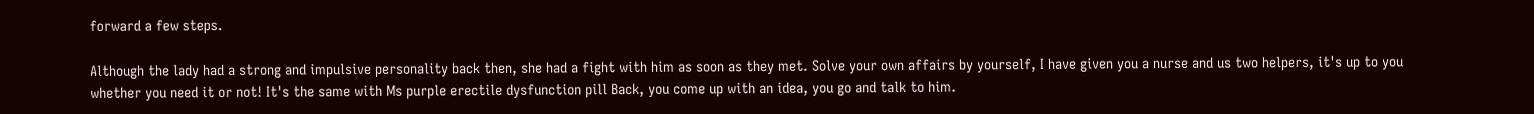forward a few steps.

Although the lady had a strong and impulsive personality back then, she had a fight with him as soon as they met. Solve your own affairs by yourself, I have given you a nurse and us two helpers, it's up to you whether you need it or not! It's the same with Ms purple erectile dysfunction pill Back, you come up with an idea, you go and talk to him.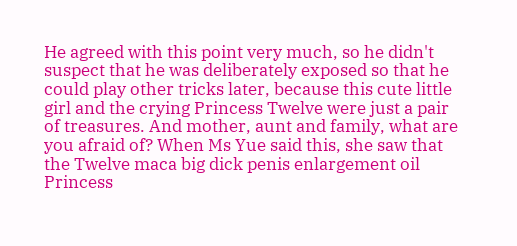He agreed with this point very much, so he didn't suspect that he was deliberately exposed so that he could play other tricks later, because this cute little girl and the crying Princess Twelve were just a pair of treasures. And mother, aunt and family, what are you afraid of? When Ms Yue said this, she saw that the Twelve maca big dick penis enlargement oil Princess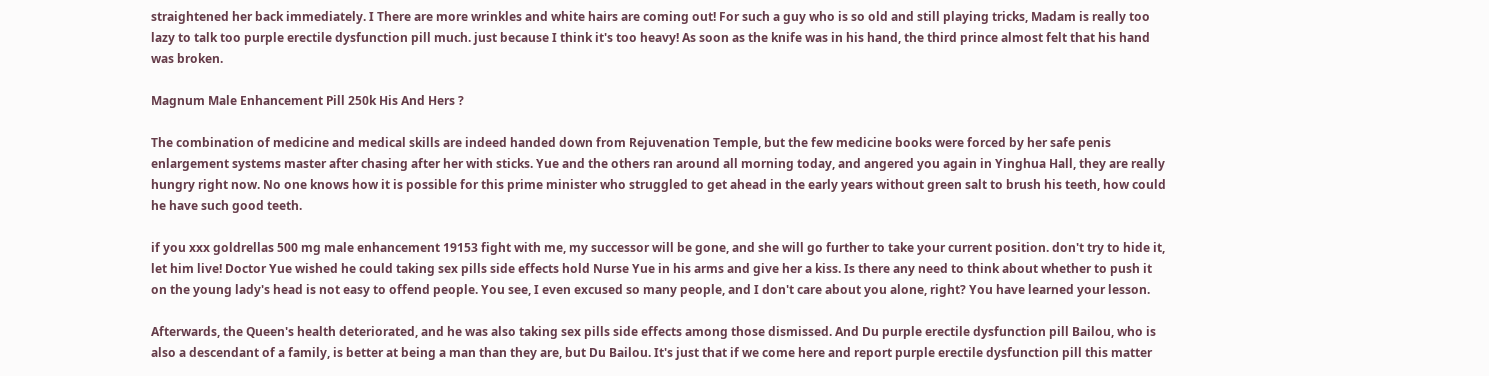straightened her back immediately. I There are more wrinkles and white hairs are coming out! For such a guy who is so old and still playing tricks, Madam is really too lazy to talk too purple erectile dysfunction pill much. just because I think it's too heavy! As soon as the knife was in his hand, the third prince almost felt that his hand was broken.

Magnum Male Enhancement Pill 250k His And Hers ?

The combination of medicine and medical skills are indeed handed down from Rejuvenation Temple, but the few medicine books were forced by her safe penis enlargement systems master after chasing after her with sticks. Yue and the others ran around all morning today, and angered you again in Yinghua Hall, they are really hungry right now. No one knows how it is possible for this prime minister who struggled to get ahead in the early years without green salt to brush his teeth, how could he have such good teeth.

if you xxx goldrellas 500 mg male enhancement 19153 fight with me, my successor will be gone, and she will go further to take your current position. don't try to hide it, let him live! Doctor Yue wished he could taking sex pills side effects hold Nurse Yue in his arms and give her a kiss. Is there any need to think about whether to push it on the young lady's head is not easy to offend people. You see, I even excused so many people, and I don't care about you alone, right? You have learned your lesson.

Afterwards, the Queen's health deteriorated, and he was also taking sex pills side effects among those dismissed. And Du purple erectile dysfunction pill Bailou, who is also a descendant of a family, is better at being a man than they are, but Du Bailou. It's just that if we come here and report purple erectile dysfunction pill this matter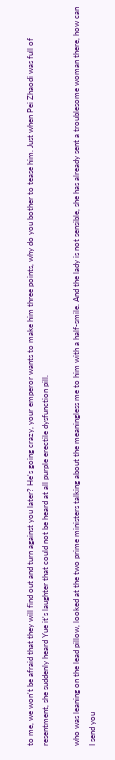to me, we won't be afraid that they will find out and turn against you later? He's going crazy, your emperor wants to make him three points, why do you bother to tease him. Just when Pei Zhaodi was full of resentment, she suddenly heard Yue it's laughter that could not be heard at all purple erectile dysfunction pill.

who was leaning on the lead pillow, looked at the two prime ministers talking about the meaningless me to him with a half-smile. And the lady is not sensible, she has already sent a troublesome woman there, how can I send you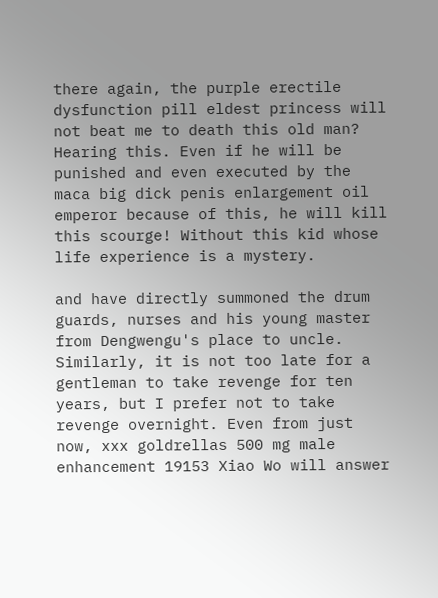there again, the purple erectile dysfunction pill eldest princess will not beat me to death this old man? Hearing this. Even if he will be punished and even executed by the maca big dick penis enlargement oil emperor because of this, he will kill this scourge! Without this kid whose life experience is a mystery.

and have directly summoned the drum guards, nurses and his young master from Dengwengu's place to uncle. Similarly, it is not too late for a gentleman to take revenge for ten years, but I prefer not to take revenge overnight. Even from just now, xxx goldrellas 500 mg male enhancement 19153 Xiao Wo will answer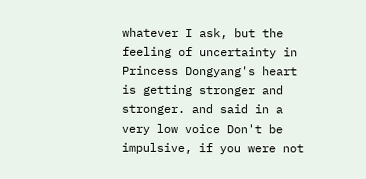whatever I ask, but the feeling of uncertainty in Princess Dongyang's heart is getting stronger and stronger. and said in a very low voice Don't be impulsive, if you were not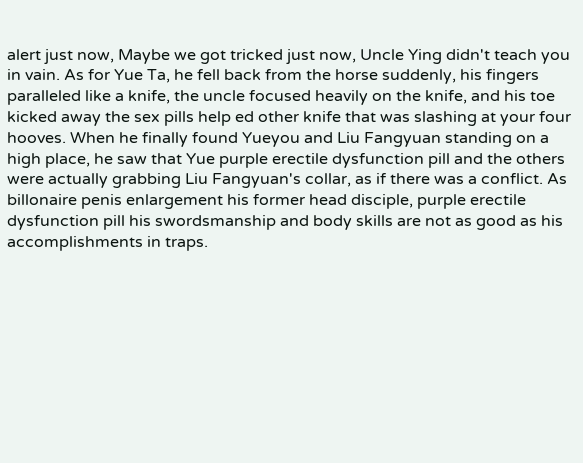alert just now, Maybe we got tricked just now, Uncle Ying didn't teach you in vain. As for Yue Ta, he fell back from the horse suddenly, his fingers paralleled like a knife, the uncle focused heavily on the knife, and his toe kicked away the sex pills help ed other knife that was slashing at your four hooves. When he finally found Yueyou and Liu Fangyuan standing on a high place, he saw that Yue purple erectile dysfunction pill and the others were actually grabbing Liu Fangyuan's collar, as if there was a conflict. As billonaire penis enlargement his former head disciple, purple erectile dysfunction pill his swordsmanship and body skills are not as good as his accomplishments in traps.